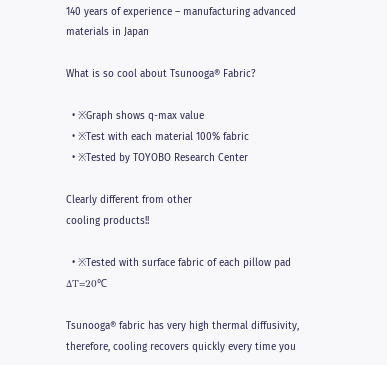140 years of experience – manufacturing advanced materials in Japan

What is so cool about Tsunooga® Fabric?

  • ※Graph shows q-max value
  • ※Test with each material 100% fabric
  • ※Tested by TOYOBO Research Center

Clearly different from other
cooling products!!

  • ※Tested with surface fabric of each pillow pad ΔT=20℃

Tsunooga® fabric has very high thermal diffusivity, therefore, cooling recovers quickly every time you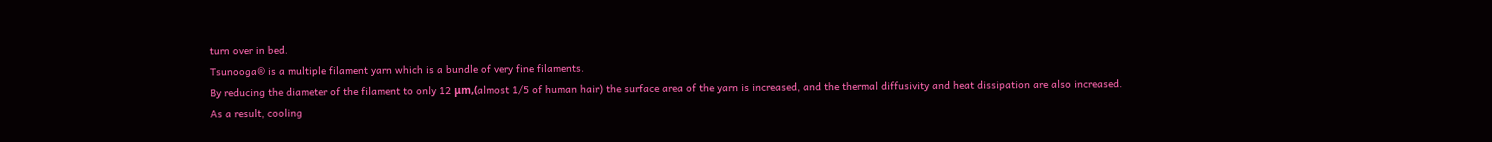turn over in bed.
Tsunooga® is a multiple filament yarn which is a bundle of very fine filaments.
By reducing the diameter of the filament to only 12 μm,(almost 1/5 of human hair) the surface area of the yarn is increased, and the thermal diffusivity and heat dissipation are also increased.
As a result, cooling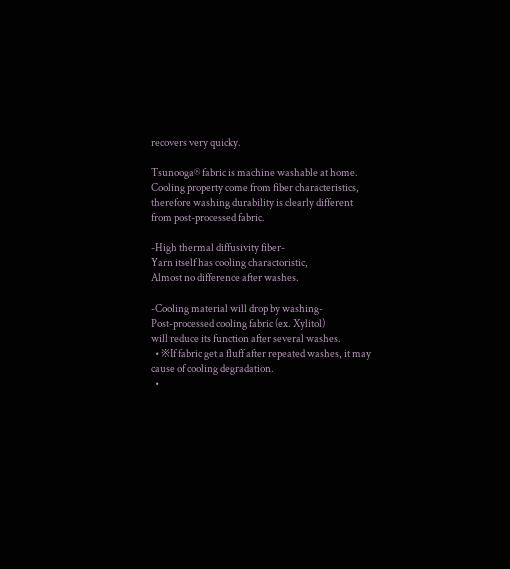recovers very quicky.

Tsunooga® fabric is machine washable at home.
Cooling property come from fiber characteristics, therefore washing durability is clearly different from post-processed fabric.

-High thermal diffusivity fiber-
Yarn itself has cooling charactoristic,
Almost no difference after washes.

-Cooling material will drop by washing-
Post-processed cooling fabric (ex. Xylitol)
will reduce its function after several washes.
  • ※If fabric get a fluff after repeated washes, it may cause of cooling degradation.
  •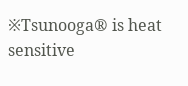※Tsunooga® is heat sensitive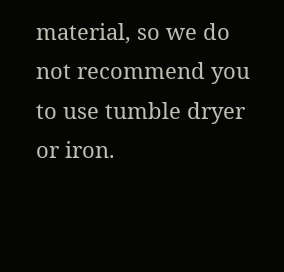material, so we do not recommend you to use tumble dryer or iron.